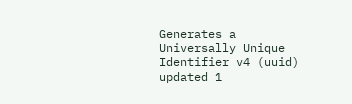Generates a Universally Unique Identifier v4 (uuid)
updated 1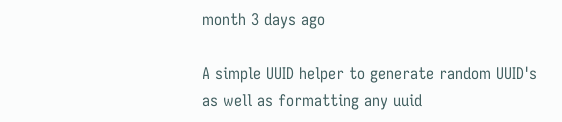month 3 days ago

A simple UUID helper to generate random UUID's as well as formatting any uuid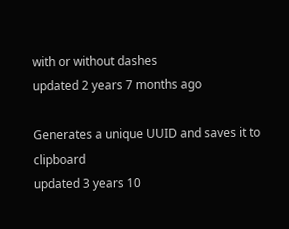with or without dashes
updated 2 years 7 months ago

Generates a unique UUID and saves it to clipboard
updated 3 years 10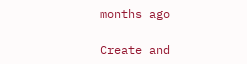months ago

Create and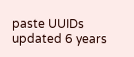paste UUIDs
updated 6 years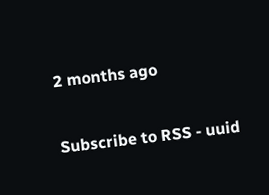2 months ago

Subscribe to RSS - uuid